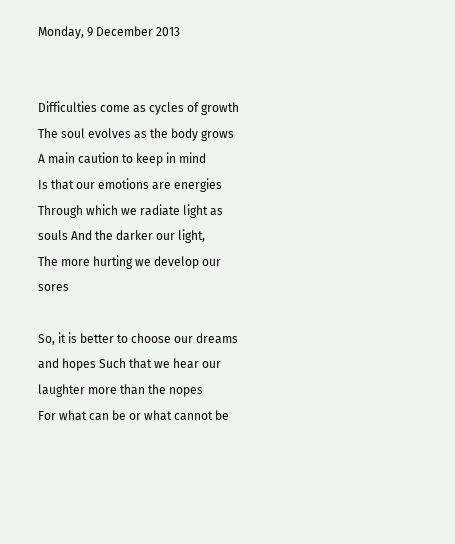Monday, 9 December 2013


Difficulties come as cycles of growth
The soul evolves as the body grows
A main caution to keep in mind
Is that our emotions are energies Through which we radiate light as souls And the darker our light,
The more hurting we develop our sores

So, it is better to choose our dreams and hopes Such that we hear our laughter more than the nopes
For what can be or what cannot be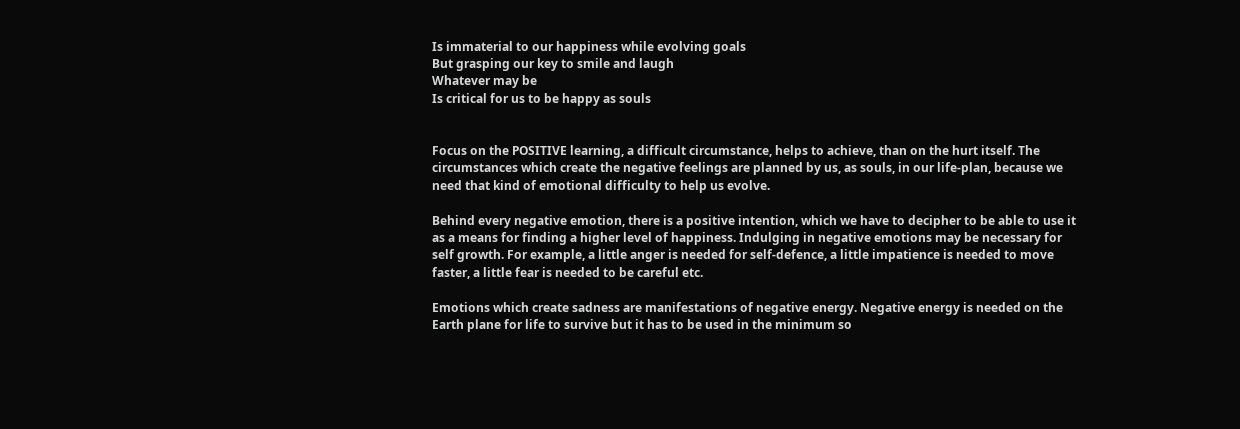Is immaterial to our happiness while evolving goals
But grasping our key to smile and laugh
Whatever may be
Is critical for us to be happy as souls


Focus on the POSITIVE learning, a difficult circumstance, helps to achieve, than on the hurt itself. The circumstances which create the negative feelings are planned by us, as souls, in our life-plan, because we need that kind of emotional difficulty to help us evolve.

Behind every negative emotion, there is a positive intention, which we have to decipher to be able to use it as a means for finding a higher level of happiness. Indulging in negative emotions may be necessary for self growth. For example, a little anger is needed for self-defence, a little impatience is needed to move faster, a little fear is needed to be careful etc.

Emotions which create sadness are manifestations of negative energy. Negative energy is needed on the Earth plane for life to survive but it has to be used in the minimum so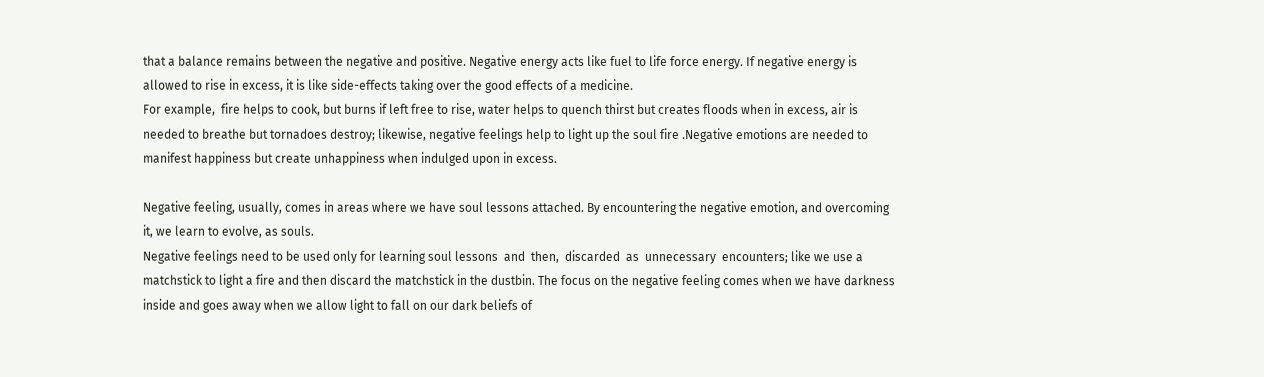that a balance remains between the negative and positive. Negative energy acts like fuel to life force energy. If negative energy is allowed to rise in excess, it is like side-effects taking over the good effects of a medicine.
For example,  fire helps to cook, but burns if left free to rise, water helps to quench thirst but creates floods when in excess, air is needed to breathe but tornadoes destroy; likewise, negative feelings help to light up the soul fire .Negative emotions are needed to manifest happiness but create unhappiness when indulged upon in excess.

Negative feeling, usually, comes in areas where we have soul lessons attached. By encountering the negative emotion, and overcoming it, we learn to evolve, as souls.
Negative feelings need to be used only for learning soul lessons  and  then,  discarded  as  unnecessary  encounters; like we use a matchstick to light a fire and then discard the matchstick in the dustbin. The focus on the negative feeling comes when we have darkness inside and goes away when we allow light to fall on our dark beliefs of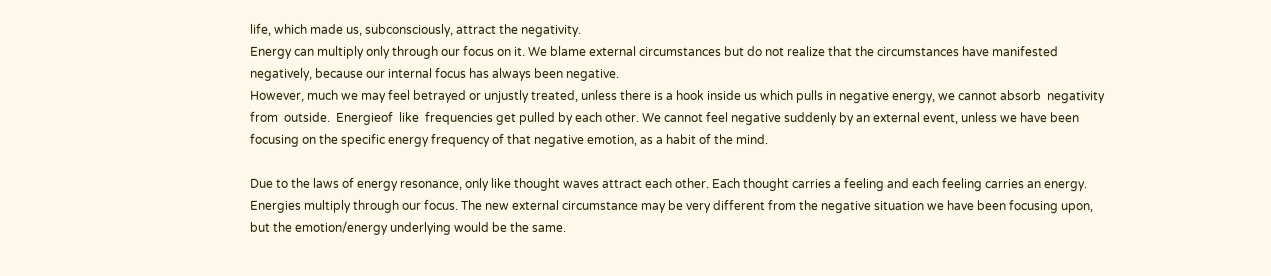life, which made us, subconsciously, attract the negativity.
Energy can multiply only through our focus on it. We blame external circumstances but do not realize that the circumstances have manifested negatively, because our internal focus has always been negative.
However, much we may feel betrayed or unjustly treated, unless there is a hook inside us which pulls in negative energy, we cannot absorb  negativity  from  outside.  Energieof  like  frequencies get pulled by each other. We cannot feel negative suddenly by an external event, unless we have been focusing on the specific energy frequency of that negative emotion, as a habit of the mind.

Due to the laws of energy resonance, only like thought waves attract each other. Each thought carries a feeling and each feeling carries an energy. Energies multiply through our focus. The new external circumstance may be very different from the negative situation we have been focusing upon, but the emotion/energy underlying would be the same.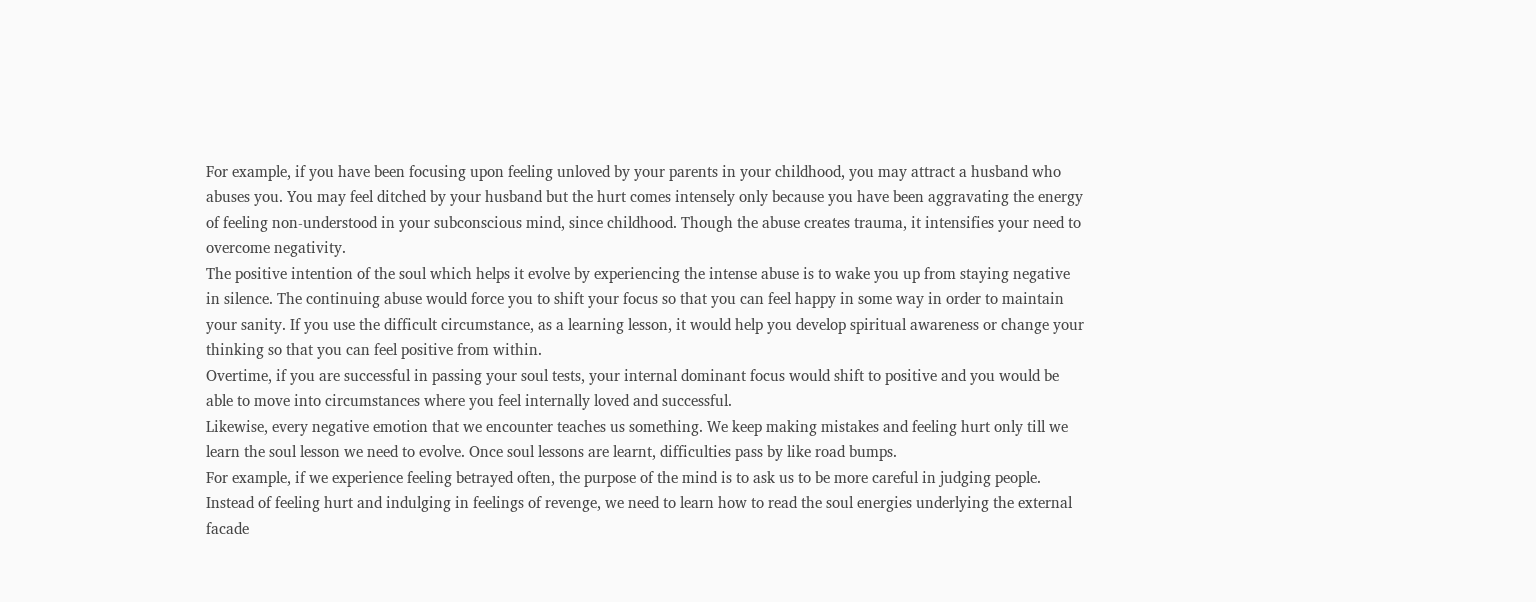For example, if you have been focusing upon feeling unloved by your parents in your childhood, you may attract a husband who abuses you. You may feel ditched by your husband but the hurt comes intensely only because you have been aggravating the energy of feeling non-understood in your subconscious mind, since childhood. Though the abuse creates trauma, it intensifies your need to overcome negativity.
The positive intention of the soul which helps it evolve by experiencing the intense abuse is to wake you up from staying negative in silence. The continuing abuse would force you to shift your focus so that you can feel happy in some way in order to maintain your sanity. If you use the difficult circumstance, as a learning lesson, it would help you develop spiritual awareness or change your thinking so that you can feel positive from within.
Overtime, if you are successful in passing your soul tests, your internal dominant focus would shift to positive and you would be able to move into circumstances where you feel internally loved and successful.
Likewise, every negative emotion that we encounter teaches us something. We keep making mistakes and feeling hurt only till we learn the soul lesson we need to evolve. Once soul lessons are learnt, difficulties pass by like road bumps.
For example, if we experience feeling betrayed often, the purpose of the mind is to ask us to be more careful in judging people. Instead of feeling hurt and indulging in feelings of revenge, we need to learn how to read the soul energies underlying the external facade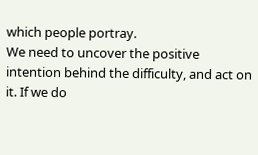which people portray.
We need to uncover the positive intention behind the difficulty, and act on it. If we do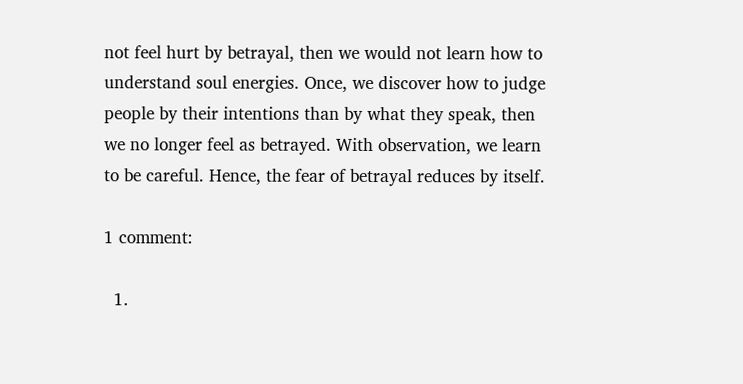not feel hurt by betrayal, then we would not learn how to understand soul energies. Once, we discover how to judge people by their intentions than by what they speak, then we no longer feel as betrayed. With observation, we learn to be careful. Hence, the fear of betrayal reduces by itself.

1 comment:

  1.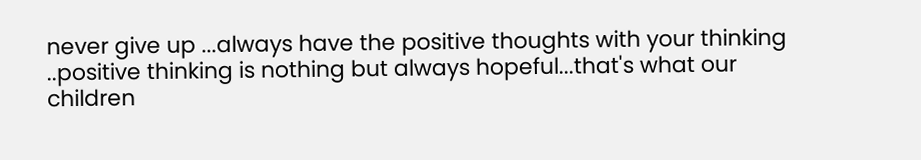never give up ...always have the positive thoughts with your thinking ..positive thinking is nothing but always hopeful...that's what our children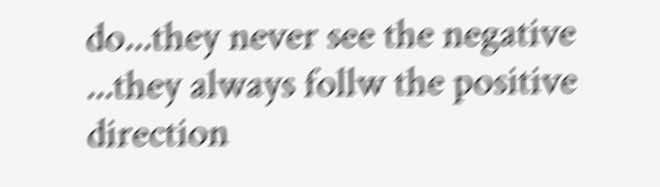do...they never see the negative ...they always follw the positive direction